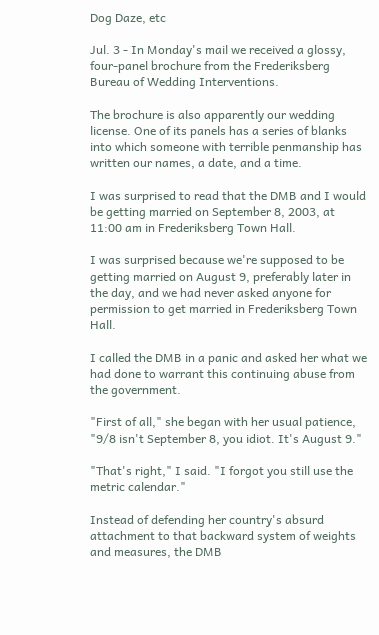Dog Daze, etc

Jul. 3 - In Monday's mail we received a glossy, four-panel brochure from the Frederiksberg Bureau of Wedding Interventions.

The brochure is also apparently our wedding license. One of its panels has a series of blanks into which someone with terrible penmanship has written our names, a date, and a time.

I was surprised to read that the DMB and I would be getting married on September 8, 2003, at 11:00 am in Frederiksberg Town Hall.

I was surprised because we're supposed to be getting married on August 9, preferably later in the day, and we had never asked anyone for permission to get married in Frederiksberg Town Hall.

I called the DMB in a panic and asked her what we had done to warrant this continuing abuse from the government.

"First of all," she began with her usual patience, "9/8 isn't September 8, you idiot. It's August 9."

"That's right," I said. "I forgot you still use the metric calendar."

Instead of defending her country's absurd attachment to that backward system of weights and measures, the DMB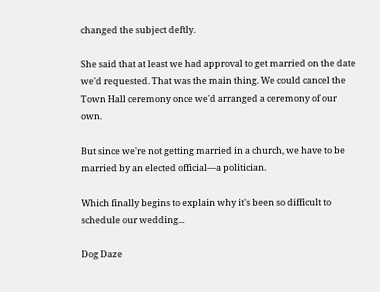changed the subject deftly.

She said that at least we had approval to get married on the date we'd requested. That was the main thing. We could cancel the Town Hall ceremony once we'd arranged a ceremony of our own.

But since we're not getting married in a church, we have to be married by an elected official—a politician.

Which finally begins to explain why it's been so difficult to schedule our wedding...

Dog Daze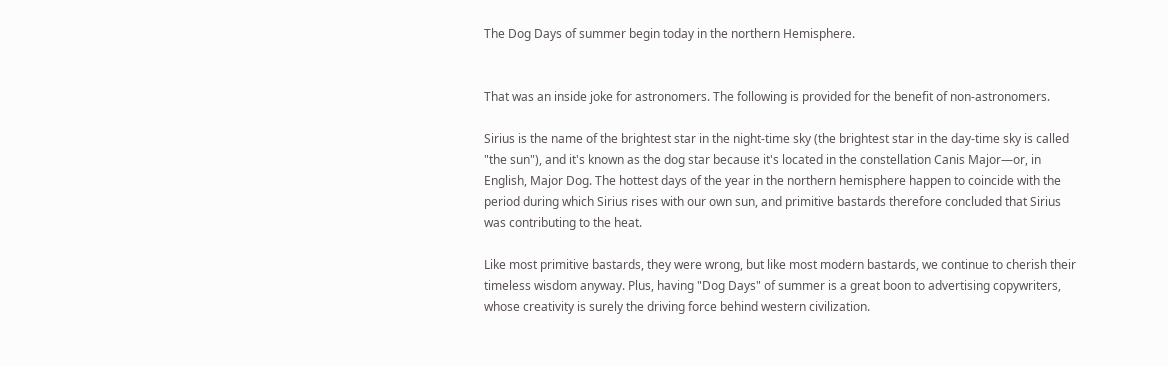The Dog Days of summer begin today in the northern Hemisphere.


That was an inside joke for astronomers. The following is provided for the benefit of non-astronomers.

Sirius is the name of the brightest star in the night-time sky (the brightest star in the day-time sky is called "the sun"), and it's known as the dog star because it's located in the constellation Canis Major—or, in English, Major Dog. The hottest days of the year in the northern hemisphere happen to coincide with the period during which Sirius rises with our own sun, and primitive bastards therefore concluded that Sirius was contributing to the heat.

Like most primitive bastards, they were wrong, but like most modern bastards, we continue to cherish their timeless wisdom anyway. Plus, having "Dog Days" of summer is a great boon to advertising copywriters, whose creativity is surely the driving force behind western civilization.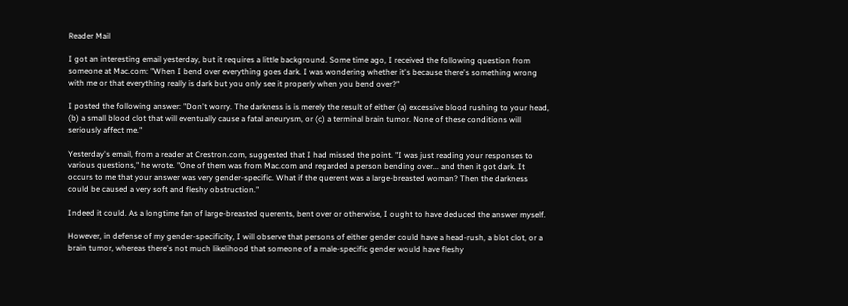Reader Mail

I got an interesting email yesterday, but it requires a little background. Some time ago, I received the following question from someone at Mac.com: "When I bend over everything goes dark. I was wondering whether it's because there's something wrong with me or that everything really is dark but you only see it properly when you bend over?"

I posted the following answer: "Don't worry. The darkness is is merely the result of either (a) excessive blood rushing to your head, (b) a small blood clot that will eventually cause a fatal aneurysm, or (c) a terminal brain tumor. None of these conditions will seriously affect me."

Yesterday's email, from a reader at Crestron.com, suggested that I had missed the point. "I was just reading your responses to various questions," he wrote. "One of them was from Mac.com and regarded a person bending over... and then it got dark. It occurs to me that your answer was very gender-specific. What if the querent was a large-breasted woman? Then the darkness could be caused a very soft and fleshy obstruction."

Indeed it could. As a longtime fan of large-breasted querents, bent over or otherwise, I ought to have deduced the answer myself.

However, in defense of my gender-specificity, I will observe that persons of either gender could have a head-rush, a blot clot, or a brain tumor, whereas there's not much likelihood that someone of a male-specific gender would have fleshy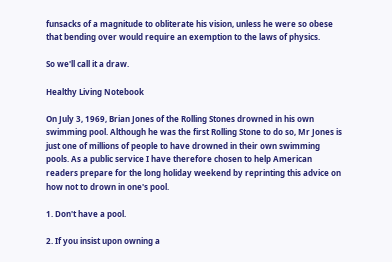funsacks of a magnitude to obliterate his vision, unless he were so obese that bending over would require an exemption to the laws of physics.

So we'll call it a draw.

Healthy Living Notebook

On July 3, 1969, Brian Jones of the Rolling Stones drowned in his own swimming pool. Although he was the first Rolling Stone to do so, Mr Jones is just one of millions of people to have drowned in their own swimming pools. As a public service I have therefore chosen to help American readers prepare for the long holiday weekend by reprinting this advice on how not to drown in one's pool.

1. Don't have a pool.

2. If you insist upon owning a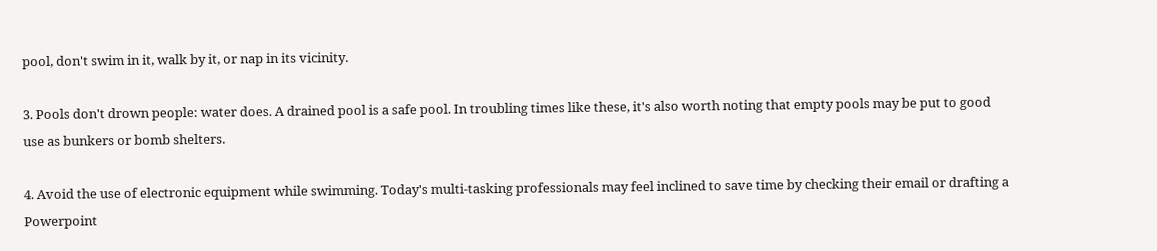pool, don't swim in it, walk by it, or nap in its vicinity.

3. Pools don't drown people: water does. A drained pool is a safe pool. In troubling times like these, it's also worth noting that empty pools may be put to good use as bunkers or bomb shelters.

4. Avoid the use of electronic equipment while swimming. Today's multi-tasking professionals may feel inclined to save time by checking their email or drafting a Powerpoint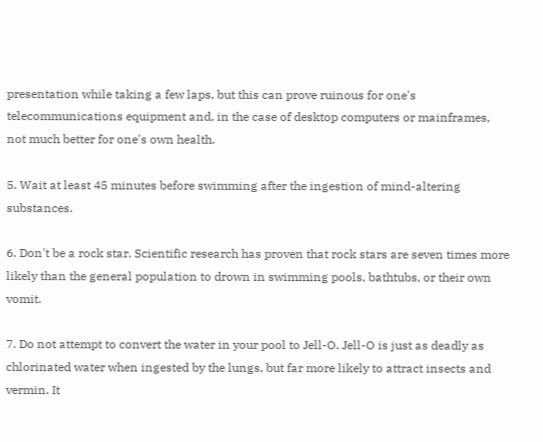presentation while taking a few laps, but this can prove ruinous for one's telecommunications equipment and, in the case of desktop computers or mainframes, not much better for one's own health.

5. Wait at least 45 minutes before swimming after the ingestion of mind-altering substances.

6. Don't be a rock star. Scientific research has proven that rock stars are seven times more likely than the general population to drown in swimming pools, bathtubs, or their own vomit.

7. Do not attempt to convert the water in your pool to Jell-O. Jell-O is just as deadly as chlorinated water when ingested by the lungs, but far more likely to attract insects and vermin. It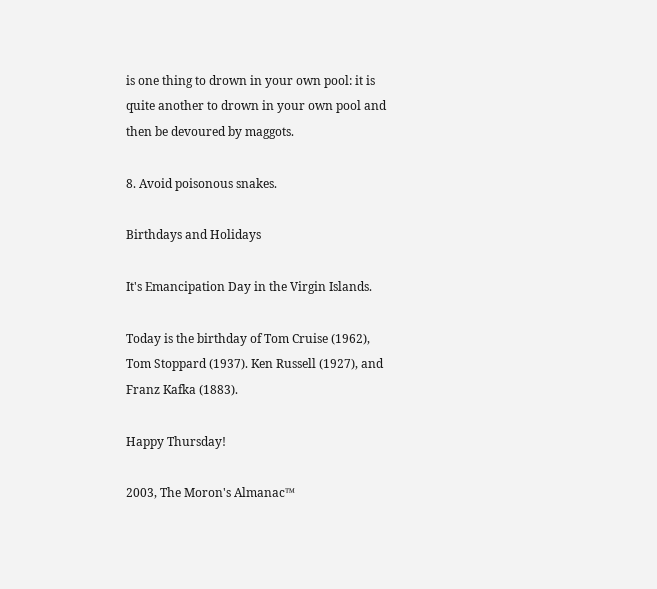is one thing to drown in your own pool: it is quite another to drown in your own pool and then be devoured by maggots.

8. Avoid poisonous snakes.

Birthdays and Holidays

It's Emancipation Day in the Virgin Islands.

Today is the birthday of Tom Cruise (1962), Tom Stoppard (1937). Ken Russell (1927), and Franz Kafka (1883).

Happy Thursday!

2003, The Moron's Almanac™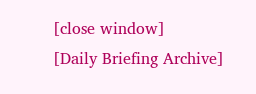[close window]
[Daily Briefing Archive]